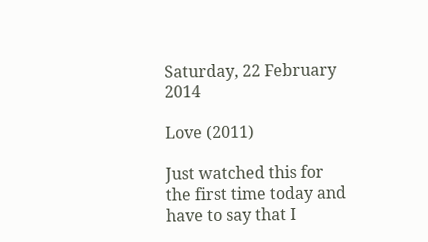Saturday, 22 February 2014

Love (2011)

Just watched this for the first time today and have to say that I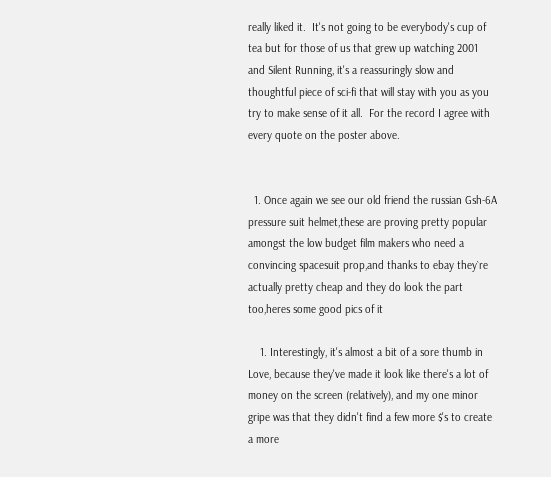really liked it.  It's not going to be everybody's cup of tea but for those of us that grew up watching 2001 and Silent Running, it's a reassuringly slow and thoughtful piece of sci-fi that will stay with you as you try to make sense of it all.  For the record I agree with every quote on the poster above.


  1. Once again we see our old friend the russian Gsh-6A pressure suit helmet,these are proving pretty popular amongst the low budget film makers who need a convincing spacesuit prop,and thanks to ebay they`re actually pretty cheap and they do look the part too,heres some good pics of it

    1. Interestingly, it's almost a bit of a sore thumb in Love, because they've made it look like there's a lot of money on the screen (relatively), and my one minor gripe was that they didn't find a few more $'s to create a more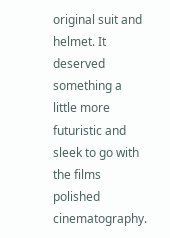original suit and helmet. It deserved something a little more futuristic and sleek to go with the films polished cinematography.